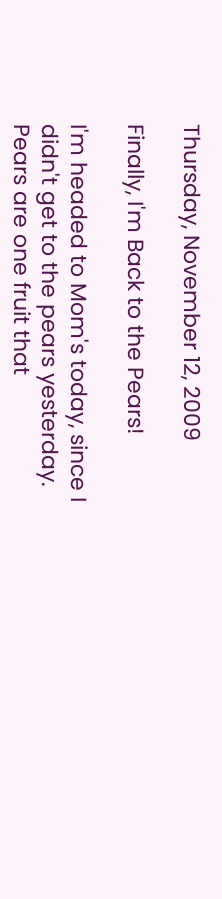Thursday, November 12, 2009

Finally, I'm Back to the Pears!

I'm headed to Mom's today, since I didn't get to the pears yesterday. Pears are one fruit that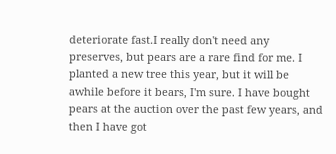deteriorate fast.I really don't need any preserves, but pears are a rare find for me. I planted a new tree this year, but it will be awhile before it bears, I'm sure. I have bought pears at the auction over the past few years, and then I have got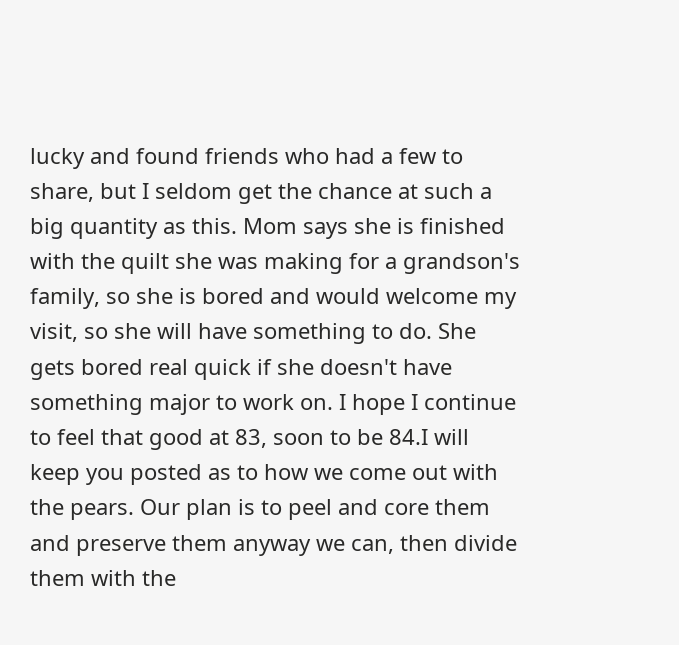lucky and found friends who had a few to share, but I seldom get the chance at such a big quantity as this. Mom says she is finished with the quilt she was making for a grandson's family, so she is bored and would welcome my visit, so she will have something to do. She gets bored real quick if she doesn't have something major to work on. I hope I continue to feel that good at 83, soon to be 84.I will keep you posted as to how we come out with the pears. Our plan is to peel and core them and preserve them anyway we can, then divide them with the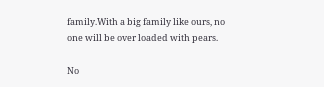family.With a big family like ours, no one will be over loaded with pears.

No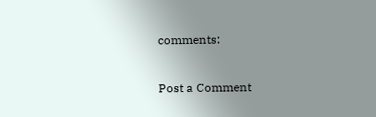comments:

Post a Comment